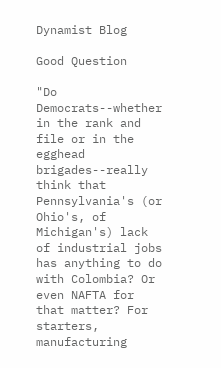Dynamist Blog

Good Question

"Do Democrats--whether in the rank and file or in the egghead brigades--really think that Pennsylvania's (or Ohio's, of Michigan's) lack of industrial jobs has anything to do with Colombia? Or even NAFTA for that matter? For starters, manufacturing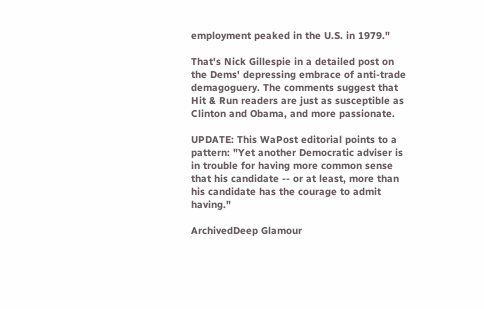employment peaked in the U.S. in 1979."

That's Nick Gillespie in a detailed post on the Dems' depressing embrace of anti-trade demagoguery. The comments suggest that Hit & Run readers are just as susceptible as Clinton and Obama, and more passionate.

UPDATE: This WaPost editorial points to a pattern: "Yet another Democratic adviser is in trouble for having more common sense that his candidate -- or at least, more than his candidate has the courage to admit having."

ArchivedDeep Glamour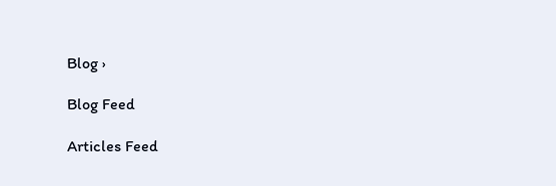Blog ›

Blog Feed

Articles Feed